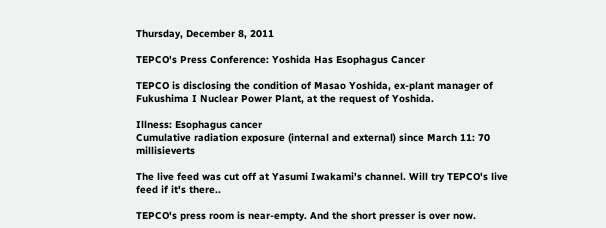Thursday, December 8, 2011

TEPCO's Press Conference: Yoshida Has Esophagus Cancer

TEPCO is disclosing the condition of Masao Yoshida, ex-plant manager of Fukushima I Nuclear Power Plant, at the request of Yoshida.

Illness: Esophagus cancer
Cumulative radiation exposure (internal and external) since March 11: 70 millisieverts

The live feed was cut off at Yasumi Iwakami's channel. Will try TEPCO's live feed if it's there..

TEPCO's press room is near-empty. And the short presser is over now.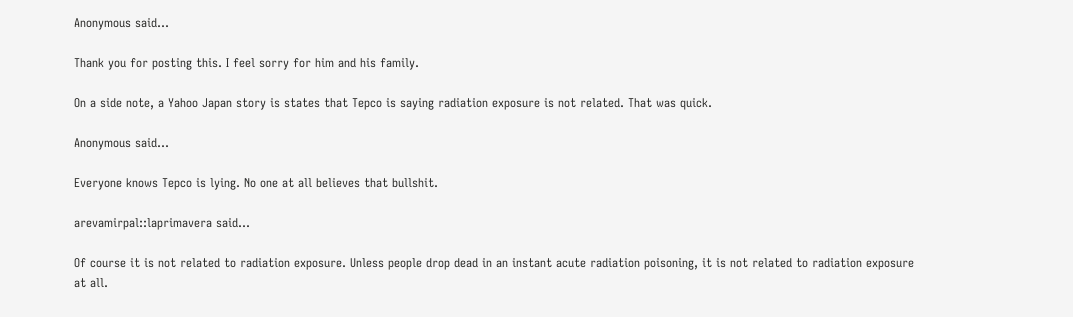Anonymous said...

Thank you for posting this. I feel sorry for him and his family.

On a side note, a Yahoo Japan story is states that Tepco is saying radiation exposure is not related. That was quick.

Anonymous said...

Everyone knows Tepco is lying. No one at all believes that bullshit.

arevamirpal::laprimavera said...

Of course it is not related to radiation exposure. Unless people drop dead in an instant acute radiation poisoning, it is not related to radiation exposure at all.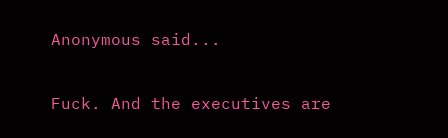Anonymous said...

Fuck. And the executives are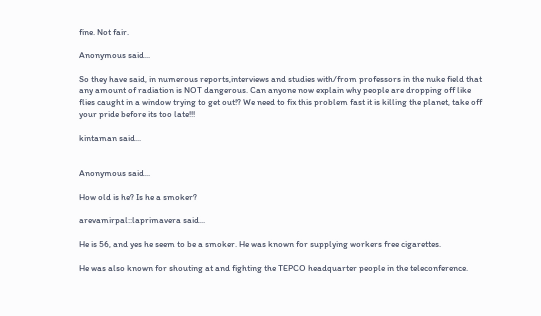fine. Not fair.

Anonymous said...

So they have said, in numerous reports,interviews and studies with/from professors in the nuke field that any amount of radiation is NOT dangerous. Can anyone now explain why people are dropping off like flies caught in a window trying to get out!? We need to fix this problem fast it is killing the planet, take off your pride before its too late!!!

kintaman said...


Anonymous said...

How old is he? Is he a smoker?

arevamirpal::laprimavera said...

He is 56, and yes he seem to be a smoker. He was known for supplying workers free cigarettes.

He was also known for shouting at and fighting the TEPCO headquarter people in the teleconference.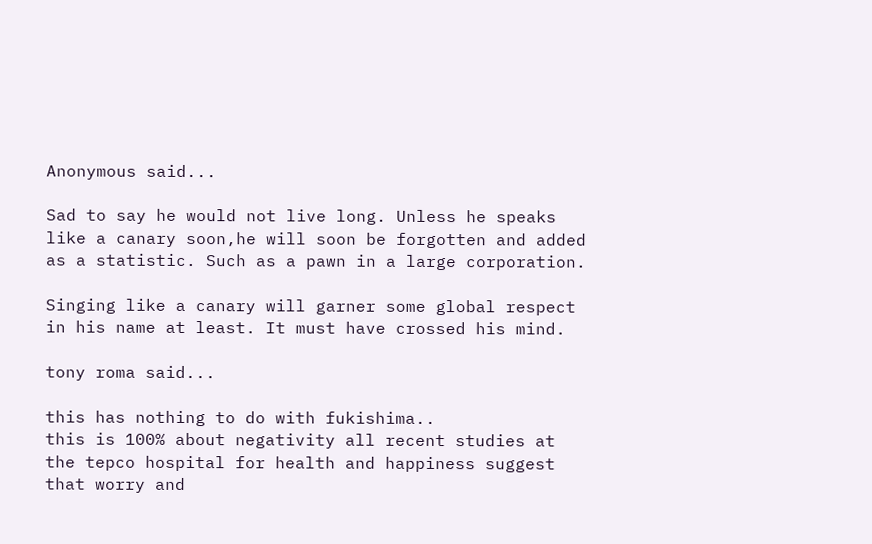Anonymous said...

Sad to say he would not live long. Unless he speaks like a canary soon,he will soon be forgotten and added as a statistic. Such as a pawn in a large corporation.

Singing like a canary will garner some global respect in his name at least. It must have crossed his mind.

tony roma said...

this has nothing to do with fukishima..
this is 100% about negativity all recent studies at the tepco hospital for health and happiness suggest that worry and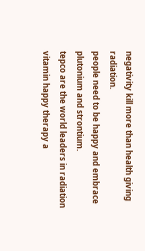negativity kill more than health giving radiation.
people need to be happy and embrace plutonium and strontium.
tepco are the world leaders in radiation vitamin happy therapy a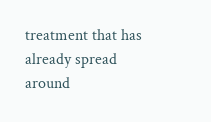treatment that has already spread around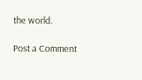the world.

Post a Comment